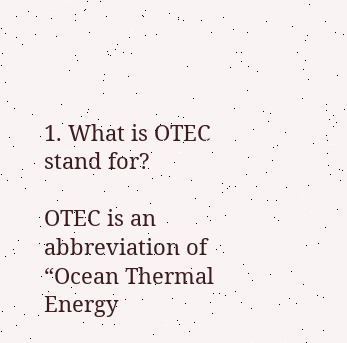1. What is OTEC stand for?

OTEC is an abbreviation of “Ocean Thermal Energy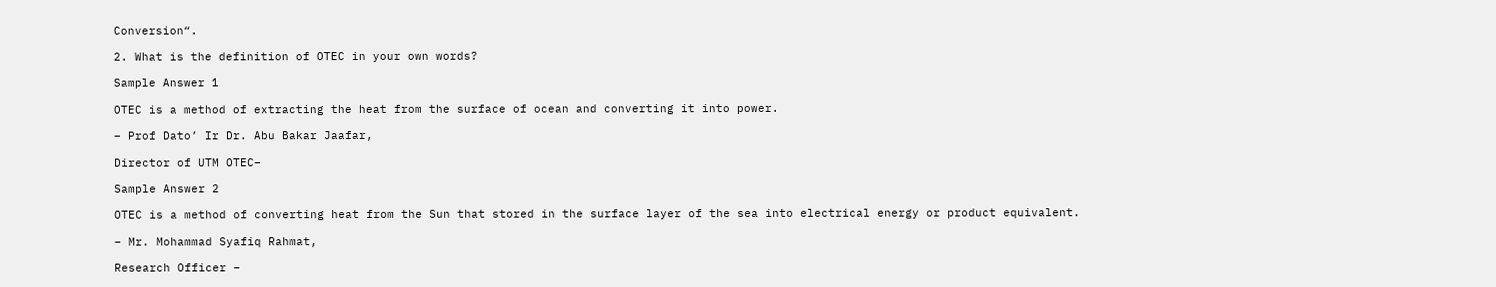Conversion“.

2. What is the definition of OTEC in your own words?

Sample Answer 1

OTEC is a method of extracting the heat from the surface of ocean and converting it into power.

– Prof Dato’ Ir Dr. Abu Bakar Jaafar,

Director of UTM OTEC–

Sample Answer 2

OTEC is a method of converting heat from the Sun that stored in the surface layer of the sea into electrical energy or product equivalent.

– Mr. Mohammad Syafiq Rahmat,

Research Officer –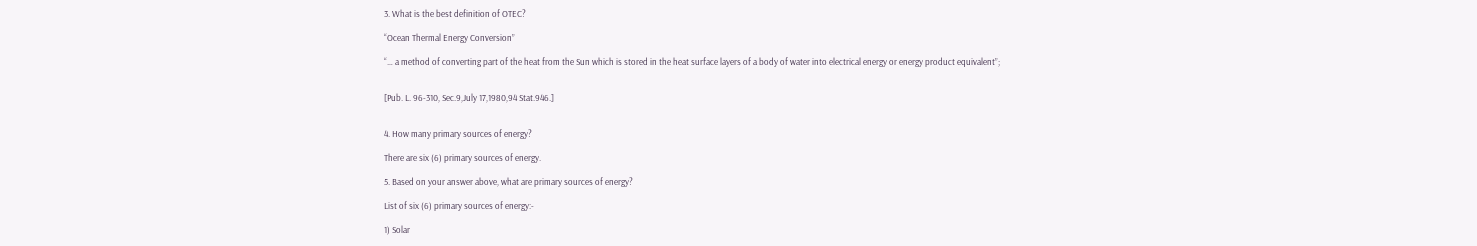3. What is the best definition of OTEC?

“Ocean Thermal Energy Conversion”

“… a method of converting part of the heat from the Sun which is stored in the heat surface layers of a body of water into electrical energy or energy product equivalent”;


[Pub. L. 96-310, Sec.9,July 17,1980,94 Stat.946.]


4. How many primary sources of energy?

There are six (6) primary sources of energy.

5. Based on your answer above, what are primary sources of energy?

List of six (6) primary sources of energy:-

1) Solar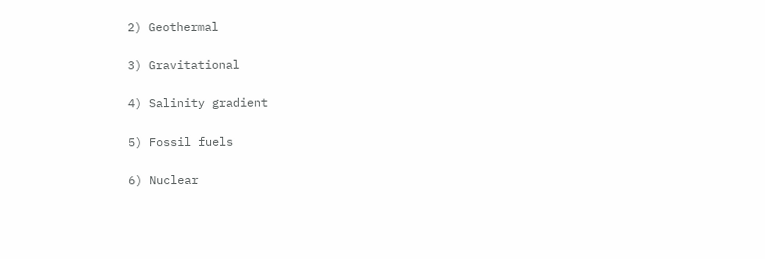2) Geothermal

3) Gravitational

4) Salinity gradient

5) Fossil fuels

6) Nuclear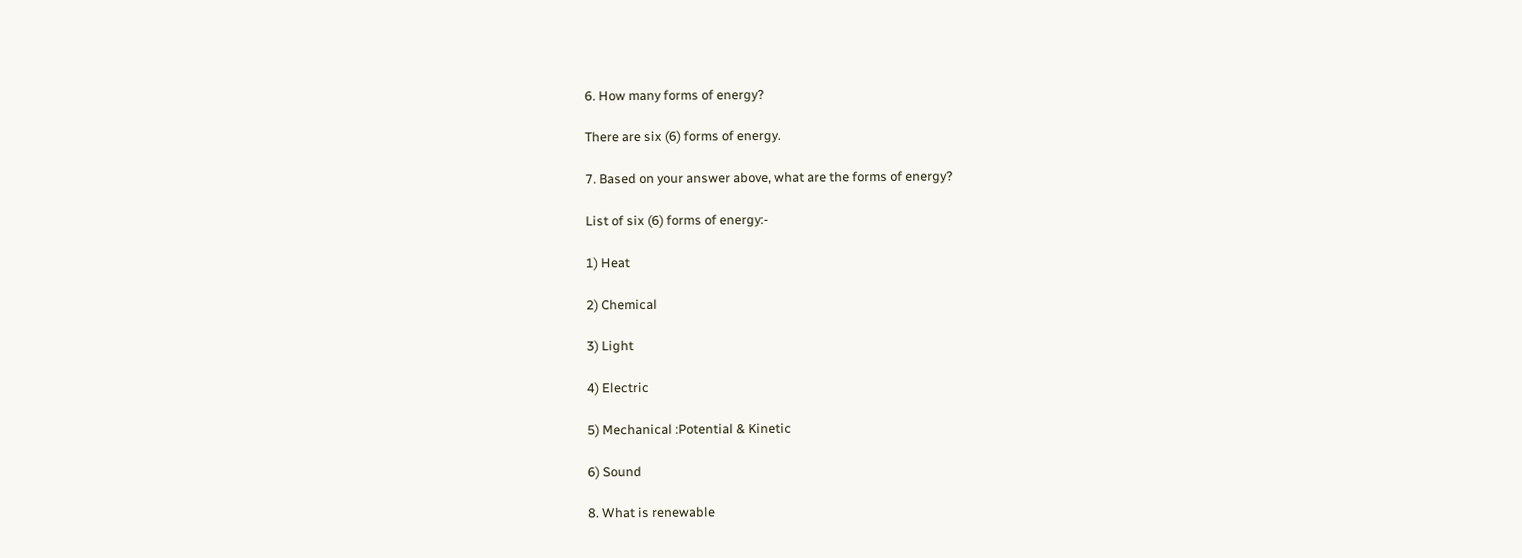6. How many forms of energy?

There are six (6) forms of energy.

7. Based on your answer above, what are the forms of energy?

List of six (6) forms of energy:-

1) Heat

2) Chemical

3) Light

4) Electric

5) Mechanical :Potential & Kinetic

6) Sound

8. What is renewable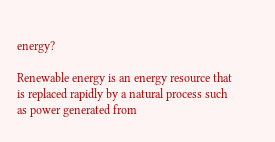energy?

Renewable energy is an energy resource that is replaced rapidly by a natural process such as power generated from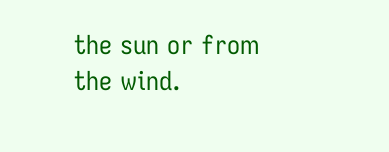the sun or from the wind.